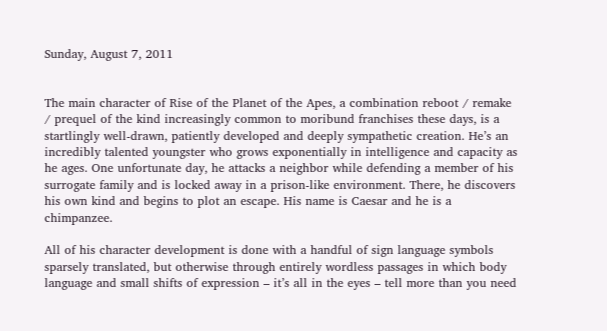Sunday, August 7, 2011


The main character of Rise of the Planet of the Apes, a combination reboot / remake / prequel of the kind increasingly common to moribund franchises these days, is a startlingly well-drawn, patiently developed and deeply sympathetic creation. He’s an incredibly talented youngster who grows exponentially in intelligence and capacity as he ages. One unfortunate day, he attacks a neighbor while defending a member of his surrogate family and is locked away in a prison-like environment. There, he discovers his own kind and begins to plot an escape. His name is Caesar and he is a chimpanzee.

All of his character development is done with a handful of sign language symbols sparsely translated, but otherwise through entirely wordless passages in which body language and small shifts of expression – it’s all in the eyes – tell more than you need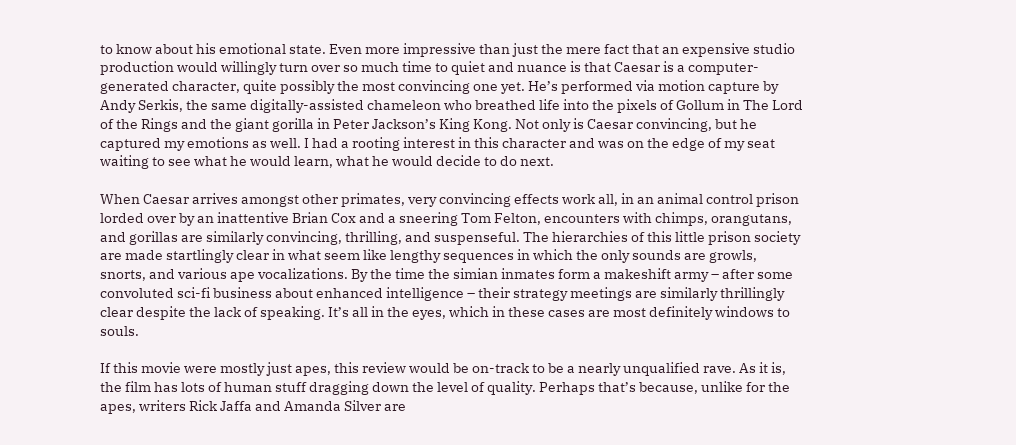to know about his emotional state. Even more impressive than just the mere fact that an expensive studio production would willingly turn over so much time to quiet and nuance is that Caesar is a computer-generated character, quite possibly the most convincing one yet. He’s performed via motion capture by Andy Serkis, the same digitally-assisted chameleon who breathed life into the pixels of Gollum in The Lord of the Rings and the giant gorilla in Peter Jackson’s King Kong. Not only is Caesar convincing, but he captured my emotions as well. I had a rooting interest in this character and was on the edge of my seat waiting to see what he would learn, what he would decide to do next.

When Caesar arrives amongst other primates, very convincing effects work all, in an animal control prison lorded over by an inattentive Brian Cox and a sneering Tom Felton, encounters with chimps, orangutans, and gorillas are similarly convincing, thrilling, and suspenseful. The hierarchies of this little prison society are made startlingly clear in what seem like lengthy sequences in which the only sounds are growls, snorts, and various ape vocalizations. By the time the simian inmates form a makeshift army – after some convoluted sci-fi business about enhanced intelligence – their strategy meetings are similarly thrillingly clear despite the lack of speaking. It’s all in the eyes, which in these cases are most definitely windows to souls.

If this movie were mostly just apes, this review would be on-track to be a nearly unqualified rave. As it is, the film has lots of human stuff dragging down the level of quality. Perhaps that’s because, unlike for the apes, writers Rick Jaffa and Amanda Silver are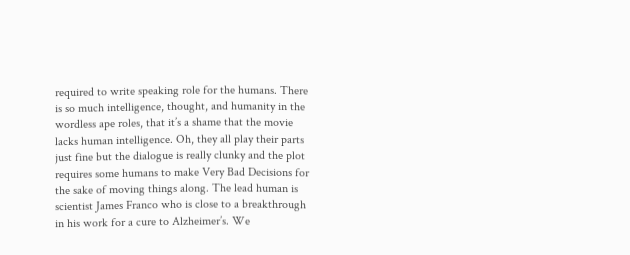required to write speaking role for the humans. There is so much intelligence, thought, and humanity in the wordless ape roles, that it’s a shame that the movie lacks human intelligence. Oh, they all play their parts just fine but the dialogue is really clunky and the plot requires some humans to make Very Bad Decisions for the sake of moving things along. The lead human is scientist James Franco who is close to a breakthrough in his work for a cure to Alzheimer’s. We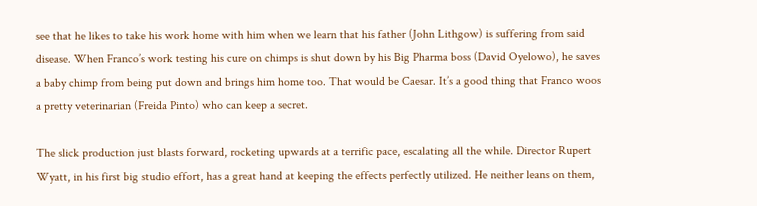see that he likes to take his work home with him when we learn that his father (John Lithgow) is suffering from said disease. When Franco’s work testing his cure on chimps is shut down by his Big Pharma boss (David Oyelowo), he saves a baby chimp from being put down and brings him home too. That would be Caesar. It’s a good thing that Franco woos a pretty veterinarian (Freida Pinto) who can keep a secret.

The slick production just blasts forward, rocketing upwards at a terrific pace, escalating all the while. Director Rupert Wyatt, in his first big studio effort, has a great hand at keeping the effects perfectly utilized. He neither leans on them,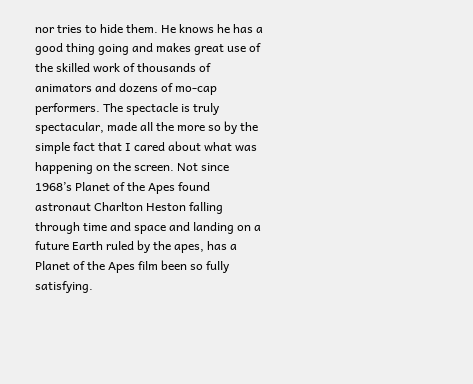nor tries to hide them. He knows he has a good thing going and makes great use of the skilled work of thousands of animators and dozens of mo-cap performers. The spectacle is truly spectacular, made all the more so by the simple fact that I cared about what was happening on the screen. Not since 1968’s Planet of the Apes found astronaut Charlton Heston falling through time and space and landing on a future Earth ruled by the apes, has a Planet of the Apes film been so fully satisfying.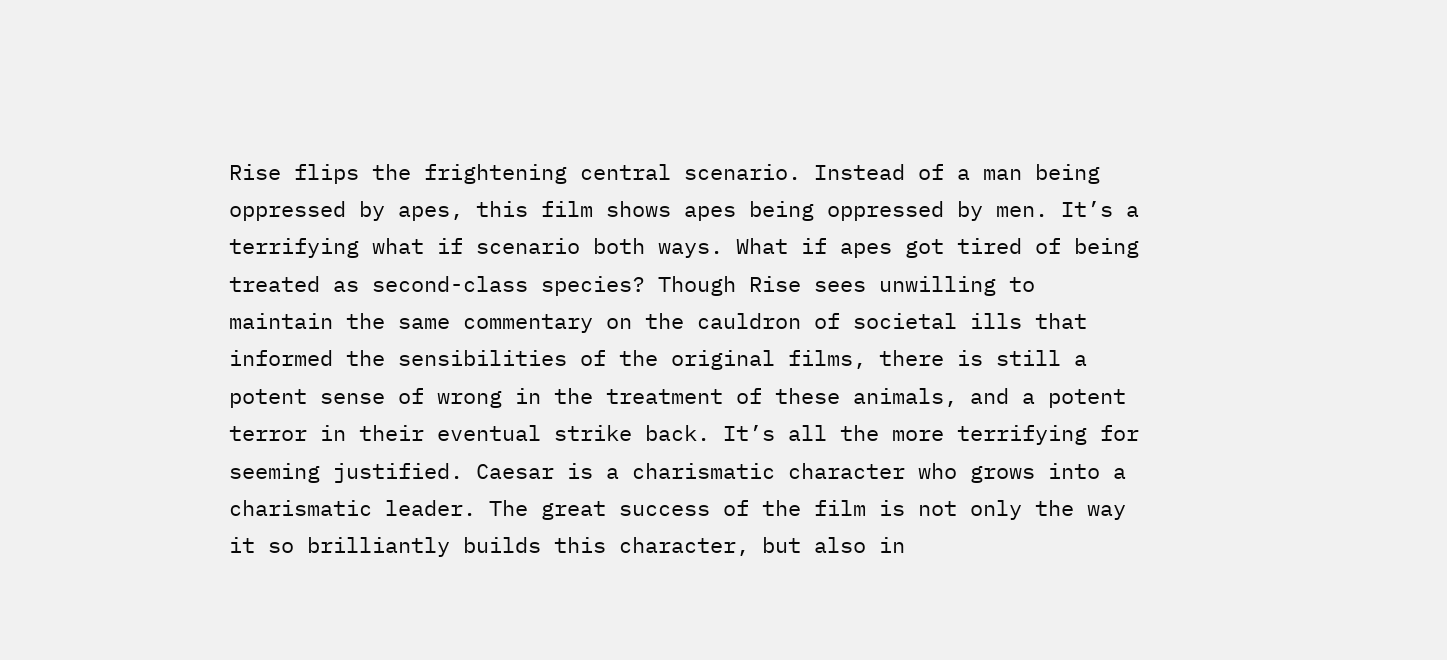Rise flips the frightening central scenario. Instead of a man being oppressed by apes, this film shows apes being oppressed by men. It’s a terrifying what if scenario both ways. What if apes got tired of being treated as second-class species? Though Rise sees unwilling to maintain the same commentary on the cauldron of societal ills that informed the sensibilities of the original films, there is still a potent sense of wrong in the treatment of these animals, and a potent terror in their eventual strike back. It’s all the more terrifying for seeming justified. Caesar is a charismatic character who grows into a charismatic leader. The great success of the film is not only the way it so brilliantly builds this character, but also in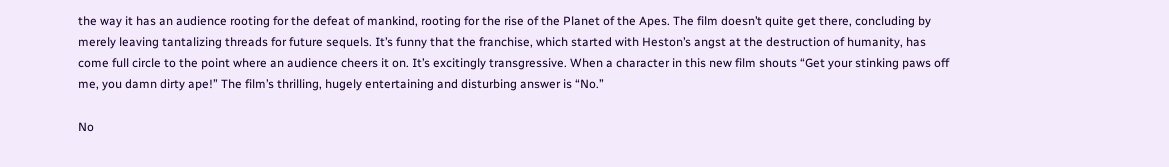the way it has an audience rooting for the defeat of mankind, rooting for the rise of the Planet of the Apes. The film doesn’t quite get there, concluding by merely leaving tantalizing threads for future sequels. It’s funny that the franchise, which started with Heston’s angst at the destruction of humanity, has come full circle to the point where an audience cheers it on. It’s excitingly transgressive. When a character in this new film shouts “Get your stinking paws off me, you damn dirty ape!” The film’s thrilling, hugely entertaining and disturbing answer is “No.”

No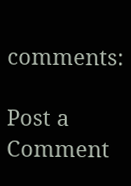comments:

Post a Comment